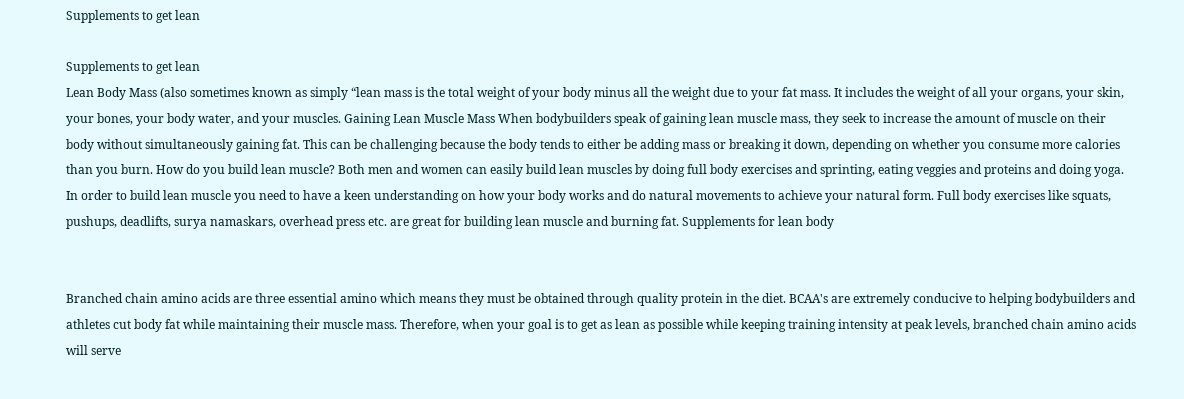Supplements to get lean

Supplements to get lean
Lean Body Mass (also sometimes known as simply “lean mass is the total weight of your body minus all the weight due to your fat mass. It includes the weight of all your organs, your skin, your bones, your body water, and your muscles. Gaining Lean Muscle Mass When bodybuilders speak of gaining lean muscle mass, they seek to increase the amount of muscle on their body without simultaneously gaining fat. This can be challenging because the body tends to either be adding mass or breaking it down, depending on whether you consume more calories than you burn. How do you build lean muscle? Both men and women can easily build lean muscles by doing full body exercises and sprinting, eating veggies and proteins and doing yoga. In order to build lean muscle you need to have a keen understanding on how your body works and do natural movements to achieve your natural form. Full body exercises like squats, pushups, deadlifts, surya namaskars, overhead press etc. are great for building lean muscle and burning fat. Supplements for lean body


Branched chain amino acids are three essential amino which means they must be obtained through quality protein in the diet. BCAA's are extremely conducive to helping bodybuilders and athletes cut body fat while maintaining their muscle mass. Therefore, when your goal is to get as lean as possible while keeping training intensity at peak levels, branched chain amino acids will serve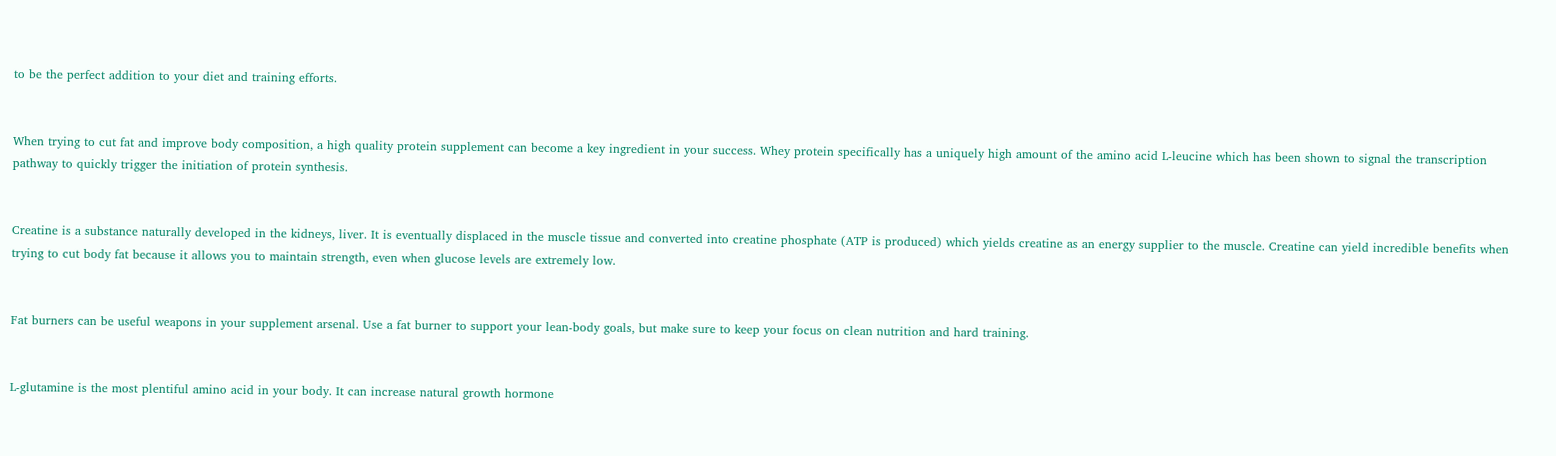to be the perfect addition to your diet and training efforts.


When trying to cut fat and improve body composition, a high quality protein supplement can become a key ingredient in your success. Whey protein specifically has a uniquely high amount of the amino acid L-leucine which has been shown to signal the transcription pathway to quickly trigger the initiation of protein synthesis.


Creatine is a substance naturally developed in the kidneys, liver. It is eventually displaced in the muscle tissue and converted into creatine phosphate (ATP is produced) which yields creatine as an energy supplier to the muscle. Creatine can yield incredible benefits when trying to cut body fat because it allows you to maintain strength, even when glucose levels are extremely low.


Fat burners can be useful weapons in your supplement arsenal. Use a fat burner to support your lean-body goals, but make sure to keep your focus on clean nutrition and hard training.


L-glutamine is the most plentiful amino acid in your body. It can increase natural growth hormone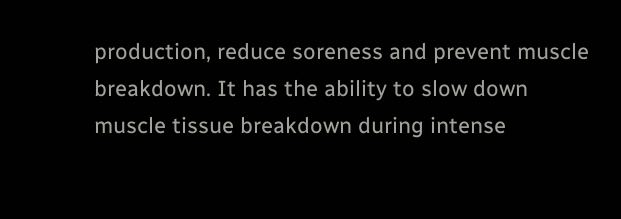production, reduce soreness and prevent muscle breakdown. It has the ability to slow down muscle tissue breakdown during intense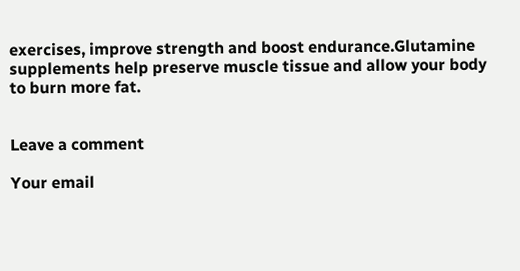exercises, improve strength and boost endurance.Glutamine supplements help preserve muscle tissue and allow your body to burn more fat.


Leave a comment

Your email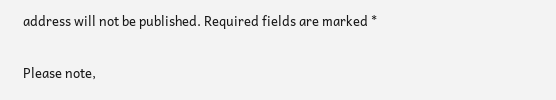address will not be published. Required fields are marked *

Please note,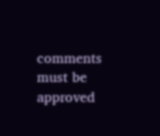comments must be approved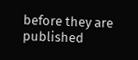before they are published